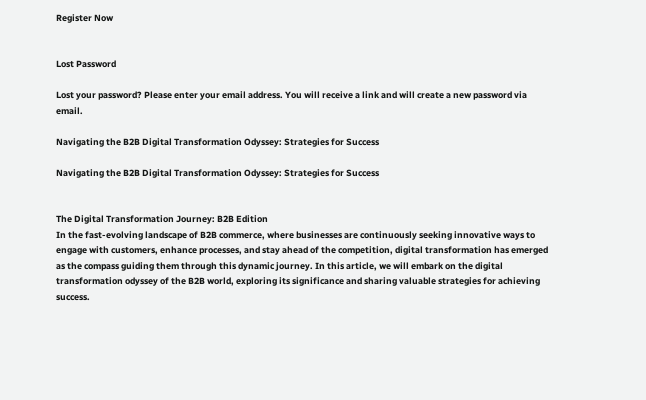Register Now


Lost Password

Lost your password? Please enter your email address. You will receive a link and will create a new password via email.

Navigating the B2B Digital Transformation Odyssey: Strategies for Success

Navigating the B2B Digital Transformation Odyssey: Strategies for Success


The Digital Transformation Journey: B2B Edition
In the fast-evolving landscape of B2B commerce, where businesses are continuously seeking innovative ways to engage with customers, enhance processes, and stay ahead of the competition, digital transformation has emerged as the compass guiding them through this dynamic journey. In this article, we will embark on the digital transformation odyssey of the B2B world, exploring its significance and sharing valuable strategies for achieving success.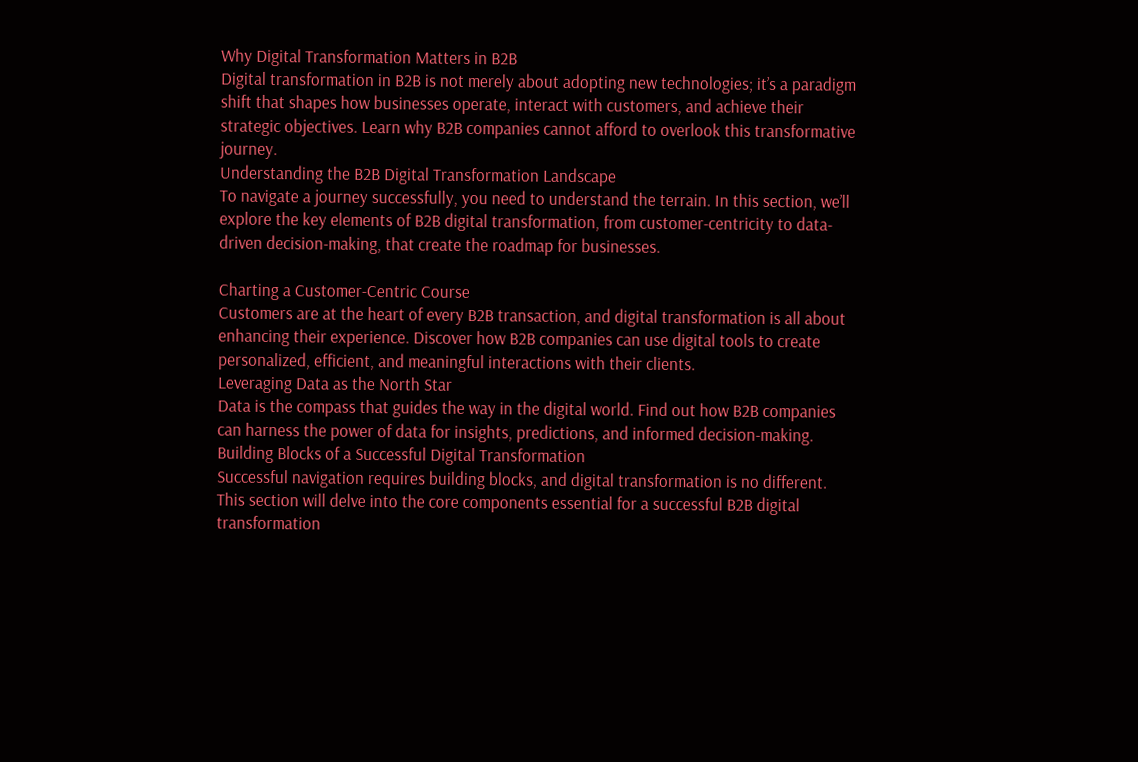Why Digital Transformation Matters in B2B
Digital transformation in B2B is not merely about adopting new technologies; it’s a paradigm shift that shapes how businesses operate, interact with customers, and achieve their strategic objectives. Learn why B2B companies cannot afford to overlook this transformative journey.
Understanding the B2B Digital Transformation Landscape
To navigate a journey successfully, you need to understand the terrain. In this section, we’ll explore the key elements of B2B digital transformation, from customer-centricity to data-driven decision-making, that create the roadmap for businesses.

Charting a Customer-Centric Course
Customers are at the heart of every B2B transaction, and digital transformation is all about enhancing their experience. Discover how B2B companies can use digital tools to create personalized, efficient, and meaningful interactions with their clients.
Leveraging Data as the North Star
Data is the compass that guides the way in the digital world. Find out how B2B companies can harness the power of data for insights, predictions, and informed decision-making.
Building Blocks of a Successful Digital Transformation
Successful navigation requires building blocks, and digital transformation is no different. This section will delve into the core components essential for a successful B2B digital transformation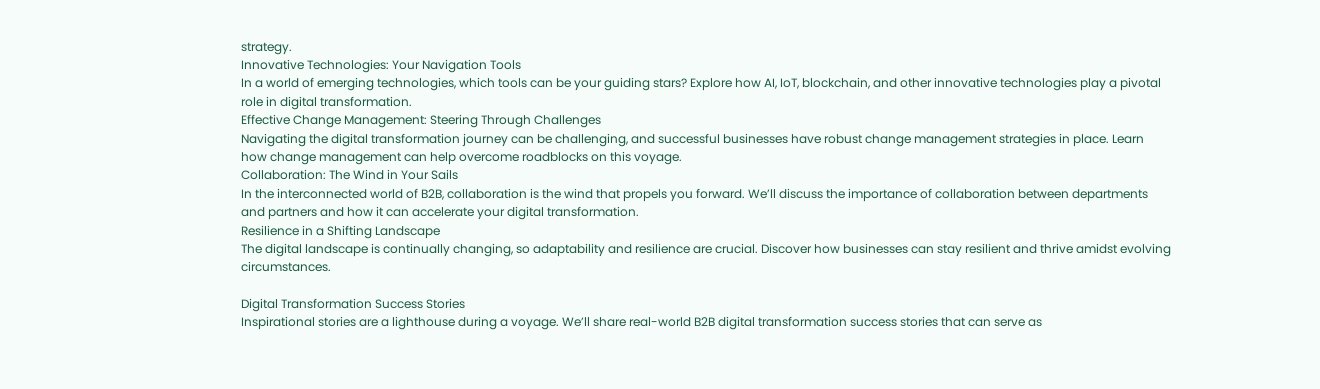strategy.
Innovative Technologies: Your Navigation Tools
In a world of emerging technologies, which tools can be your guiding stars? Explore how AI, IoT, blockchain, and other innovative technologies play a pivotal role in digital transformation.
Effective Change Management: Steering Through Challenges
Navigating the digital transformation journey can be challenging, and successful businesses have robust change management strategies in place. Learn how change management can help overcome roadblocks on this voyage.
Collaboration: The Wind in Your Sails
In the interconnected world of B2B, collaboration is the wind that propels you forward. We’ll discuss the importance of collaboration between departments and partners and how it can accelerate your digital transformation.
Resilience in a Shifting Landscape
The digital landscape is continually changing, so adaptability and resilience are crucial. Discover how businesses can stay resilient and thrive amidst evolving circumstances.

Digital Transformation Success Stories
Inspirational stories are a lighthouse during a voyage. We’ll share real-world B2B digital transformation success stories that can serve as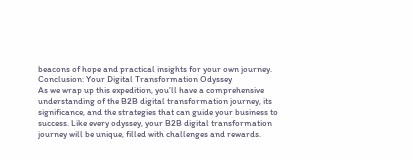beacons of hope and practical insights for your own journey.
Conclusion: Your Digital Transformation Odyssey
As we wrap up this expedition, you’ll have a comprehensive understanding of the B2B digital transformation journey, its significance, and the strategies that can guide your business to success. Like every odyssey, your B2B digital transformation journey will be unique, filled with challenges and rewards.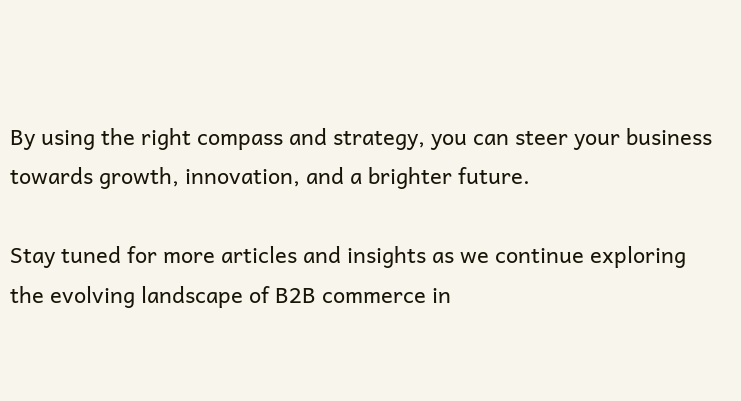By using the right compass and strategy, you can steer your business towards growth, innovation, and a brighter future.

Stay tuned for more articles and insights as we continue exploring the evolving landscape of B2B commerce in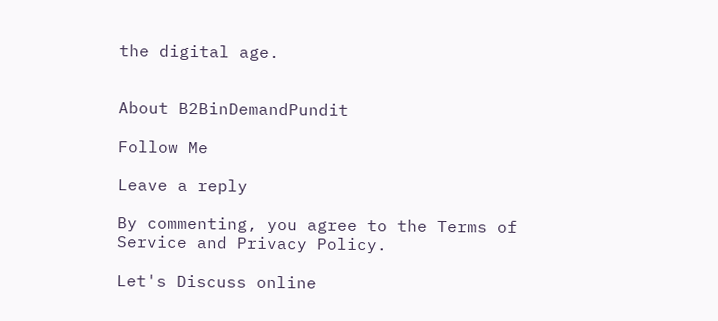the digital age.


About B2BinDemandPundit

Follow Me

Leave a reply

By commenting, you agree to the Terms of Service and Privacy Policy.

Let's Discuss online